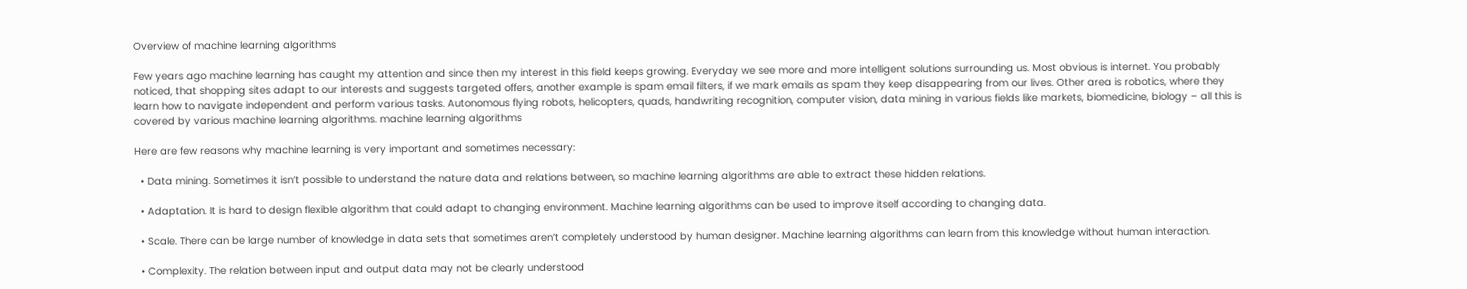Overview of machine learning algorithms

Few years ago machine learning has caught my attention and since then my interest in this field keeps growing. Everyday we see more and more intelligent solutions surrounding us. Most obvious is internet. You probably noticed, that shopping sites adapt to our interests and suggests targeted offers, another example is spam email filters, if we mark emails as spam they keep disappearing from our lives. Other area is robotics, where they learn how to navigate independent and perform various tasks. Autonomous flying robots, helicopters, quads, handwriting recognition, computer vision, data mining in various fields like markets, biomedicine, biology – all this is covered by various machine learning algorithms. machine learning algorithms

Here are few reasons why machine learning is very important and sometimes necessary:

  • Data mining. Sometimes it isn’t possible to understand the nature data and relations between, so machine learning algorithms are able to extract these hidden relations.

  • Adaptation. It is hard to design flexible algorithm that could adapt to changing environment. Machine learning algorithms can be used to improve itself according to changing data.

  • Scale. There can be large number of knowledge in data sets that sometimes aren’t completely understood by human designer. Machine learning algorithms can learn from this knowledge without human interaction.

  • Complexity. The relation between input and output data may not be clearly understood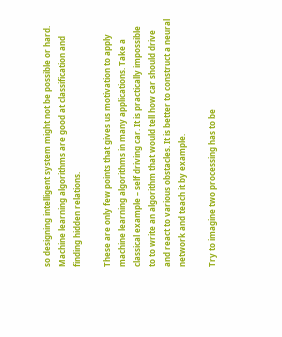so designing intelligent system might not be possible or hard. Machine learning algorithms are good at classification and finding hidden relations.

These are only few points that gives us motivation to apply machine learning algorithms in many applications. Take a classical example – self driving car. It is practically impossible to to write an algorithm that would tell how car should drive and react to various obstacles. It is better to construct a neural network and teach it by example.

Try to imagine two processing has to be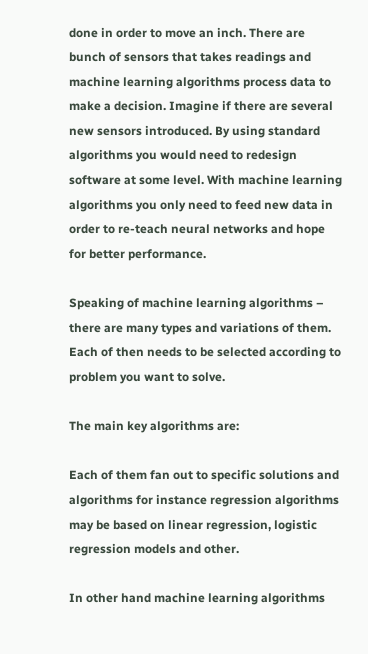done in order to move an inch. There are bunch of sensors that takes readings and machine learning algorithms process data to make a decision. Imagine if there are several new sensors introduced. By using standard algorithms you would need to redesign software at some level. With machine learning algorithms you only need to feed new data in order to re-teach neural networks and hope for better performance.

Speaking of machine learning algorithms – there are many types and variations of them. Each of then needs to be selected according to problem you want to solve.

The main key algorithms are:

Each of them fan out to specific solutions and algorithms for instance regression algorithms may be based on linear regression, logistic regression models and other.

In other hand machine learning algorithms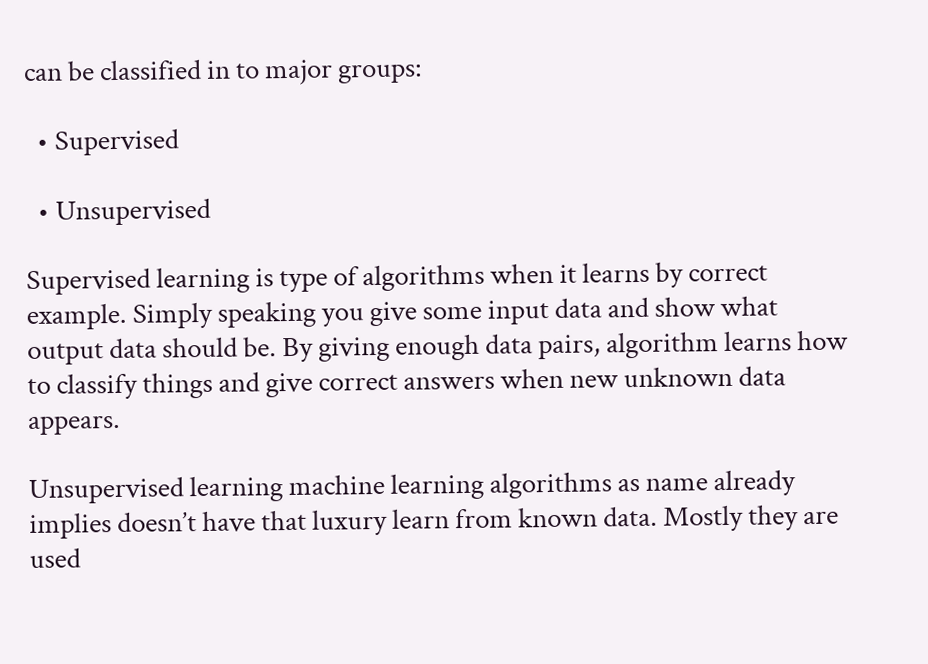can be classified in to major groups:

  • Supervised

  • Unsupervised

Supervised learning is type of algorithms when it learns by correct example. Simply speaking you give some input data and show what output data should be. By giving enough data pairs, algorithm learns how to classify things and give correct answers when new unknown data appears.

Unsupervised learning machine learning algorithms as name already implies doesn’t have that luxury learn from known data. Mostly they are used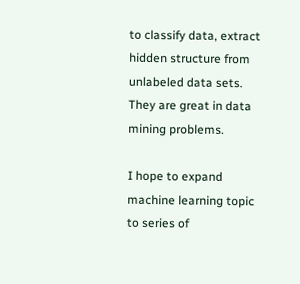to classify data, extract hidden structure from unlabeled data sets. They are great in data mining problems.

I hope to expand machine learning topic to series of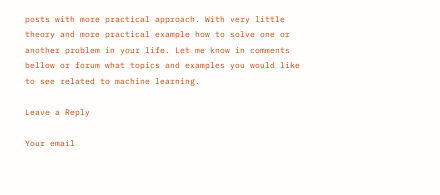posts with more practical approach. With very little theory and more practical example how to solve one or another problem in your life. Let me know in comments bellow or forum what topics and examples you would like to see related to machine learning.

Leave a Reply

Your email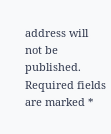address will not be published. Required fields are marked *